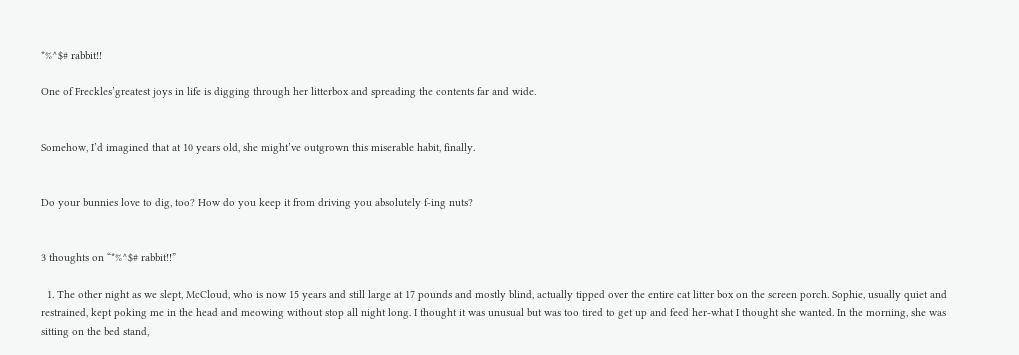*%^$# rabbit!!

One of Freckles’greatest joys in life is digging through her litterbox and spreading the contents far and wide.


Somehow, I’d imagined that at 10 years old, she might’ve outgrown this miserable habit, finally.


Do your bunnies love to dig, too? How do you keep it from driving you absolutely f-ing nuts?


3 thoughts on “*%^$# rabbit!!”

  1. The other night as we slept, McCloud, who is now 15 years and still large at 17 pounds and mostly blind, actually tipped over the entire cat litter box on the screen porch. Sophie, usually quiet and restrained, kept poking me in the head and meowing without stop all night long. I thought it was unusual but was too tired to get up and feed her-what I thought she wanted. In the morning, she was sitting on the bed stand,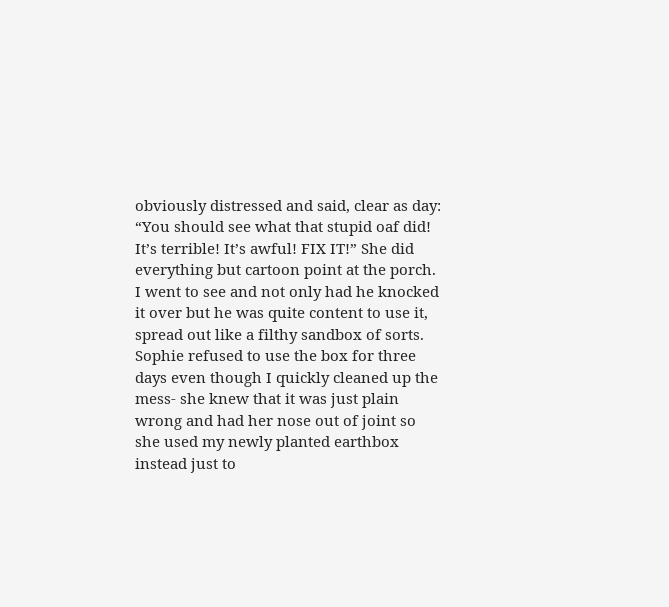obviously distressed and said, clear as day: “You should see what that stupid oaf did! It’s terrible! It’s awful! FIX IT!” She did everything but cartoon point at the porch. I went to see and not only had he knocked it over but he was quite content to use it, spread out like a filthy sandbox of sorts. Sophie refused to use the box for three days even though I quickly cleaned up the mess- she knew that it was just plain wrong and had her nose out of joint so she used my newly planted earthbox instead just to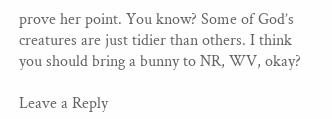prove her point. You know? Some of God’s creatures are just tidier than others. I think you should bring a bunny to NR, WV, okay?

Leave a Reply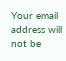Your email address will not be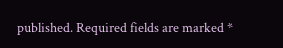published. Required fields are marked *